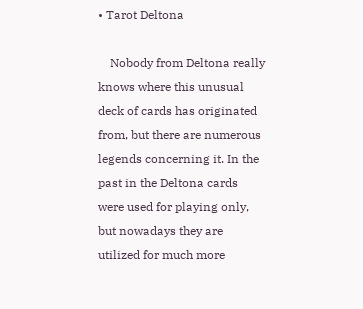• Tarot Deltona

    Nobody from Deltona really knows where this unusual deck of cards has originated from, but there are numerous legends concerning it. In the past in the Deltona cards were used for playing only, but nowadays they are utilized for much more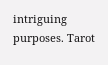intriguing purposes. Tarot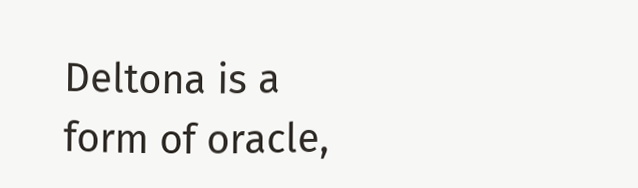Deltona is a form of oracle,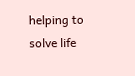helping to solve life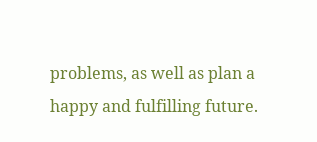problems, as well as plan a happy and fulfilling future.